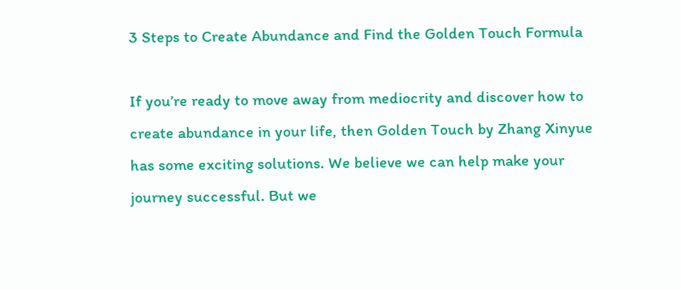3 Steps to Create Abundance and Find the Golden Touch Formula

If you’re ready to move away from mediocrity and discover how to create abundance in your life, then Golden Touch by Zhang Xinyue has some exciting solutions. We believe we can help make your journey successful. But we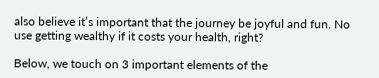also believe it’s important that the journey be joyful and fun. No use getting wealthy if it costs your health, right?

Below, we touch on 3 important elements of the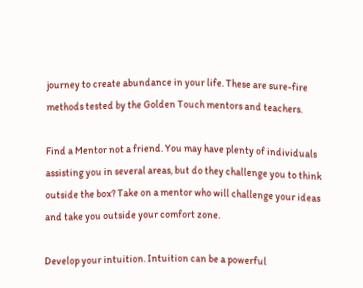journey to create abundance in your life. These are sure-fire methods tested by the Golden Touch mentors and teachers.

Find a Mentor not a friend. You may have plenty of individuals assisting you in several areas, but do they challenge you to think outside the box? Take on a mentor who will challenge your ideas and take you outside your comfort zone.

Develop your intuition. Intuition can be a powerful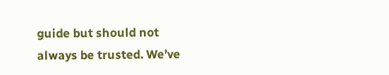guide but should not always be trusted. We’ve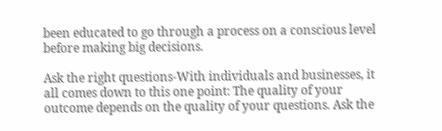been educated to go through a process on a conscious level before making big decisions.

Ask the right questions-With individuals and businesses, it all comes down to this one point: The quality of your outcome depends on the quality of your questions. Ask the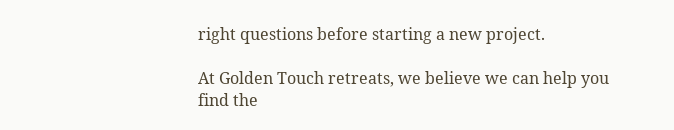right questions before starting a new project.

At Golden Touch retreats, we believe we can help you find the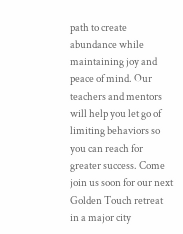path to create abundance while maintaining joy and peace of mind. Our teachers and mentors will help you let go of limiting behaviors so you can reach for greater success. Come join us soon for our next Golden Touch retreat in a major city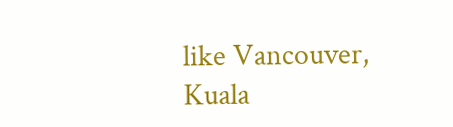like Vancouver, Kuala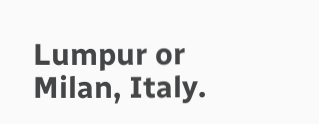Lumpur or Milan, Italy.